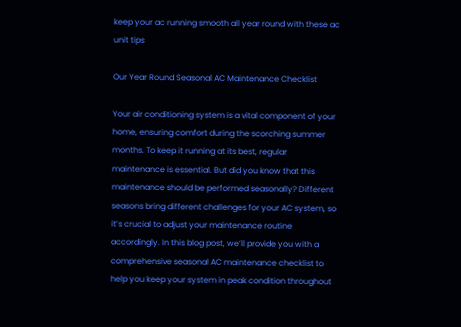keep your ac running smooth all year round with these ac unit tips

Our Year Round Seasonal AC Maintenance Checklist

Your air conditioning system is a vital component of your home, ensuring comfort during the scorching summer months. To keep it running at its best, regular maintenance is essential. But did you know that this maintenance should be performed seasonally? Different seasons bring different challenges for your AC system, so it’s crucial to adjust your maintenance routine accordingly. In this blog post, we’ll provide you with a comprehensive seasonal AC maintenance checklist to help you keep your system in peak condition throughout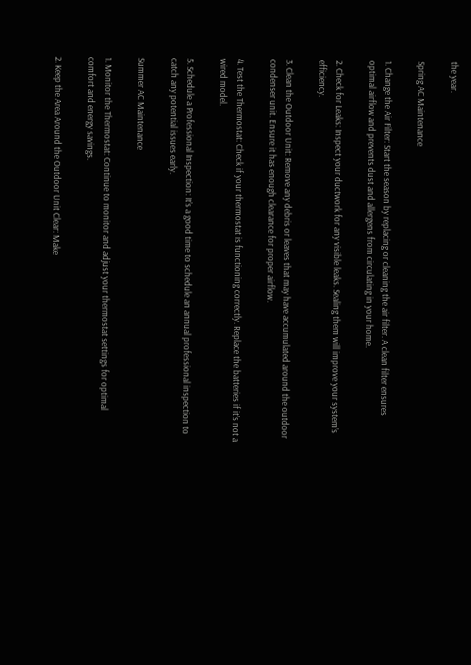the year.

Spring AC Maintenance

1. Change the Air Filter: Start the season by replacing or cleaning the air filter. A clean filter ensures optimal airflow and prevents dust and allergens from circulating in your home.

2. Check for Leaks: Inspect your ductwork for any visible leaks. Sealing them will improve your system’s efficiency.

3. Clean the Outdoor Unit: Remove any debris or leaves that may have accumulated around the outdoor condenser unit. Ensure it has enough clearance for proper airflow.

4. Test the Thermostat: Check if your thermostat is functioning correctly. Replace the batteries if it’s not a wired model.

5. Schedule a Professional Inspection: It’s a good time to schedule an annual professional inspection to catch any potential issues early.

Summer AC Maintenance

1. Monitor the Thermostat: Continue to monitor and adjust your thermostat settings for optimal comfort and energy savings.

2. Keep the Area Around the Outdoor Unit Clear: Make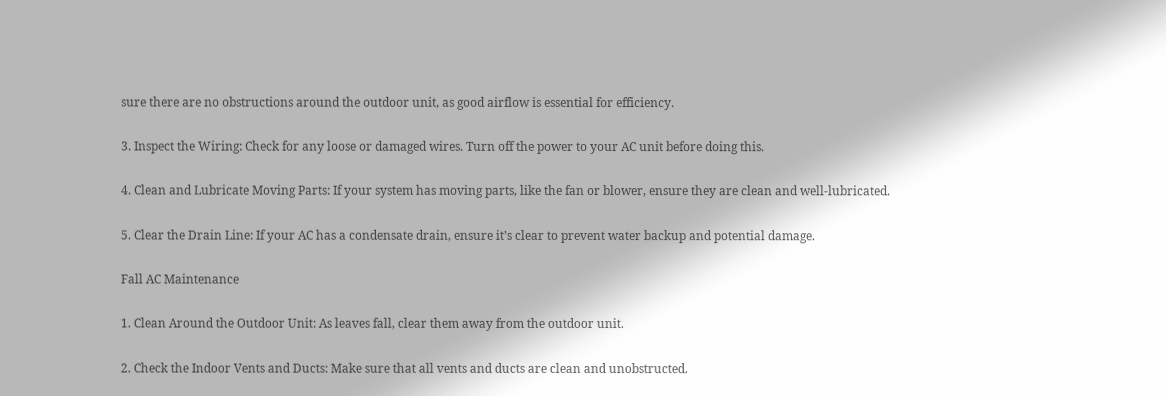sure there are no obstructions around the outdoor unit, as good airflow is essential for efficiency.

3. Inspect the Wiring: Check for any loose or damaged wires. Turn off the power to your AC unit before doing this.

4. Clean and Lubricate Moving Parts: If your system has moving parts, like the fan or blower, ensure they are clean and well-lubricated.

5. Clear the Drain Line: If your AC has a condensate drain, ensure it’s clear to prevent water backup and potential damage.

Fall AC Maintenance

1. Clean Around the Outdoor Unit: As leaves fall, clear them away from the outdoor unit.

2. Check the Indoor Vents and Ducts: Make sure that all vents and ducts are clean and unobstructed.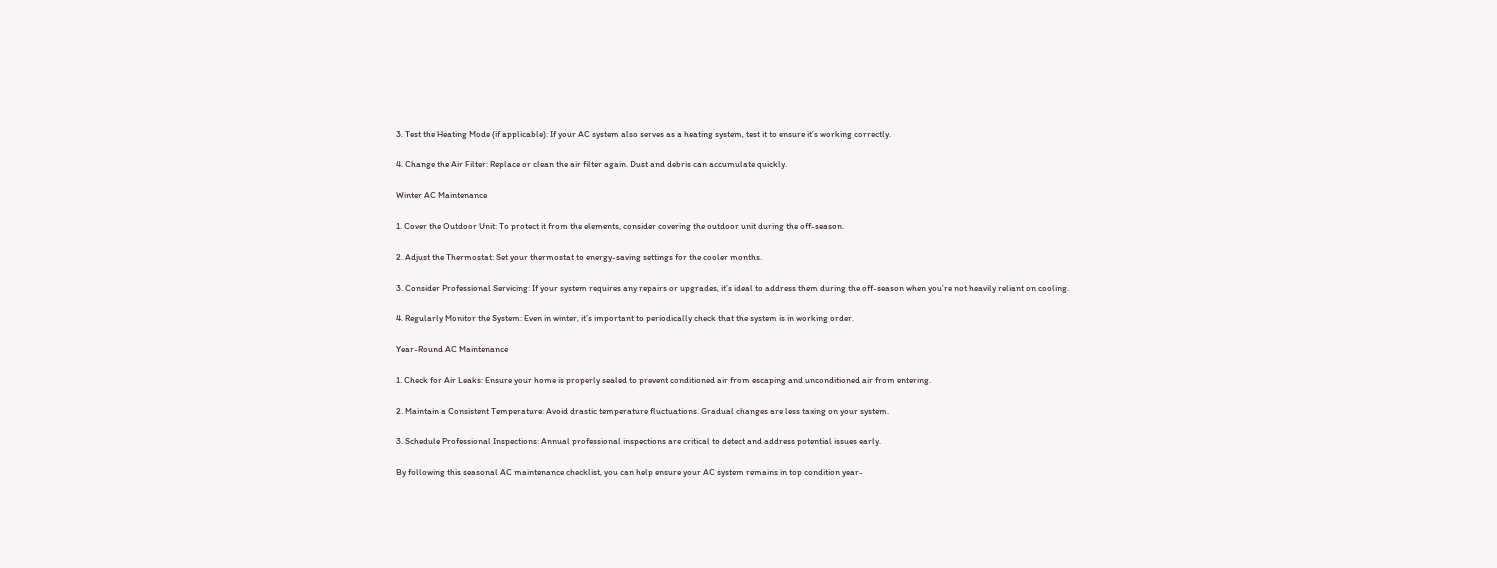3. Test the Heating Mode (if applicable): If your AC system also serves as a heating system, test it to ensure it’s working correctly.

4. Change the Air Filter: Replace or clean the air filter again. Dust and debris can accumulate quickly.

Winter AC Maintenance

1. Cover the Outdoor Unit: To protect it from the elements, consider covering the outdoor unit during the off-season.

2. Adjust the Thermostat: Set your thermostat to energy-saving settings for the cooler months.

3. Consider Professional Servicing: If your system requires any repairs or upgrades, it’s ideal to address them during the off-season when you’re not heavily reliant on cooling.

4. Regularly Monitor the System: Even in winter, it’s important to periodically check that the system is in working order.

Year-Round AC Maintenance

1. Check for Air Leaks: Ensure your home is properly sealed to prevent conditioned air from escaping and unconditioned air from entering.

2. Maintain a Consistent Temperature: Avoid drastic temperature fluctuations. Gradual changes are less taxing on your system.

3. Schedule Professional Inspections: Annual professional inspections are critical to detect and address potential issues early.

By following this seasonal AC maintenance checklist, you can help ensure your AC system remains in top condition year-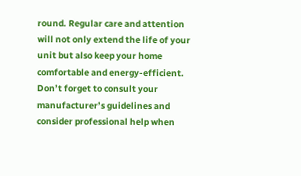round. Regular care and attention will not only extend the life of your unit but also keep your home comfortable and energy-efficient. Don’t forget to consult your manufacturer’s guidelines and consider professional help when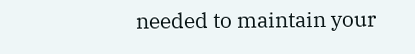needed to maintain your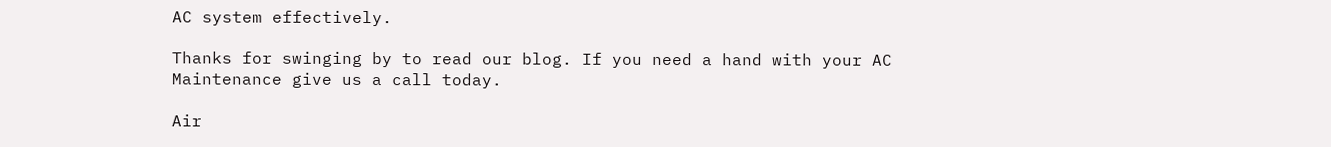AC system effectively.

Thanks for swinging by to read our blog. If you need a hand with your AC Maintenance give us a call today.

Air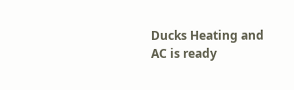Ducks Heating and AC is ready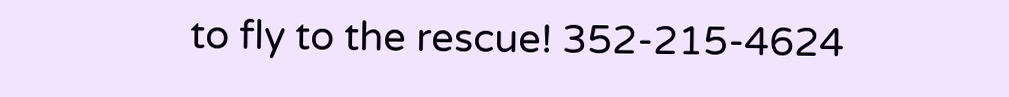to fly to the rescue! 352-215-4624